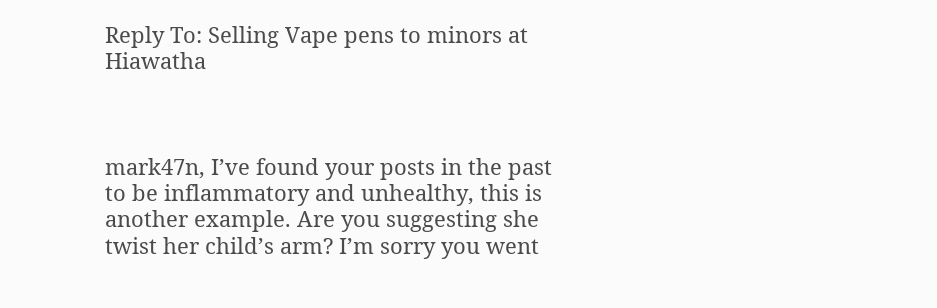Reply To: Selling Vape pens to minors at Hiawatha



mark47n, I’ve found your posts in the past to be inflammatory and unhealthy, this is another example. Are you suggesting she twist her child’s arm? I’m sorry you went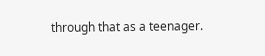through that as a teenager.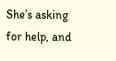She’s asking for help, and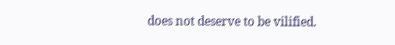does not deserve to be vilified.